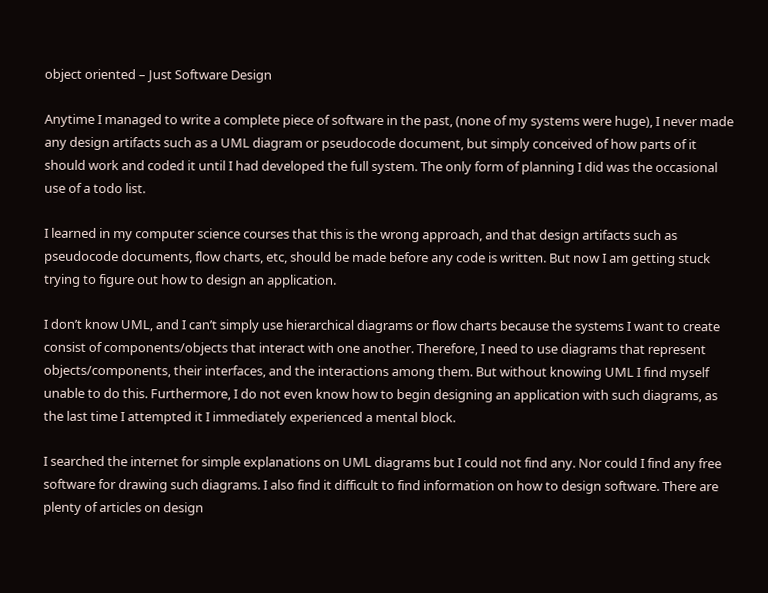object oriented – Just Software Design

Anytime I managed to write a complete piece of software in the past, (none of my systems were huge), I never made any design artifacts such as a UML diagram or pseudocode document, but simply conceived of how parts of it should work and coded it until I had developed the full system. The only form of planning I did was the occasional use of a todo list.

I learned in my computer science courses that this is the wrong approach, and that design artifacts such as pseudocode documents, flow charts, etc, should be made before any code is written. But now I am getting stuck trying to figure out how to design an application.

I don’t know UML, and I can’t simply use hierarchical diagrams or flow charts because the systems I want to create consist of components/objects that interact with one another. Therefore, I need to use diagrams that represent objects/components, their interfaces, and the interactions among them. But without knowing UML I find myself unable to do this. Furthermore, I do not even know how to begin designing an application with such diagrams, as the last time I attempted it I immediately experienced a mental block.

I searched the internet for simple explanations on UML diagrams but I could not find any. Nor could I find any free software for drawing such diagrams. I also find it difficult to find information on how to design software. There are plenty of articles on design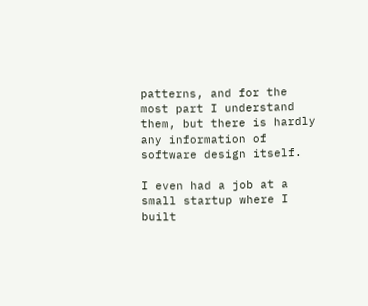patterns, and for the most part I understand them, but there is hardly any information of software design itself.

I even had a job at a small startup where I built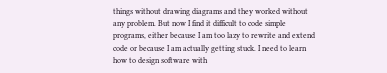things without drawing diagrams and they worked without any problem. But now I find it difficult to code simple programs, either because I am too lazy to rewrite and extend code or because I am actually getting stuck. I need to learn how to design software with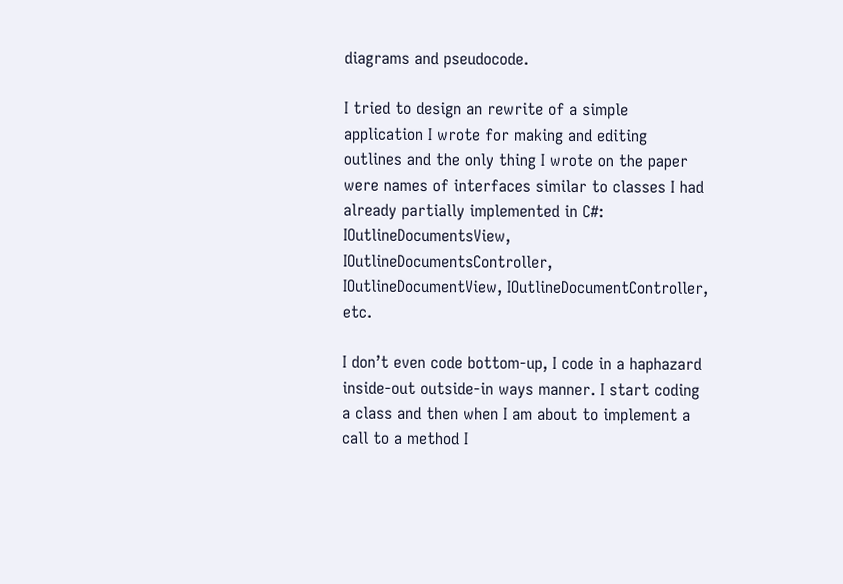diagrams and pseudocode.

I tried to design an rewrite of a simple application I wrote for making and editing outlines and the only thing I wrote on the paper were names of interfaces similar to classes I had already partially implemented in C#: IOutlineDocumentsView, IOutlineDocumentsController, IOutlineDocumentView, IOutlineDocumentController, etc.

I don’t even code bottom-up, I code in a haphazard inside-out outside-in ways manner. I start coding a class and then when I am about to implement a call to a method I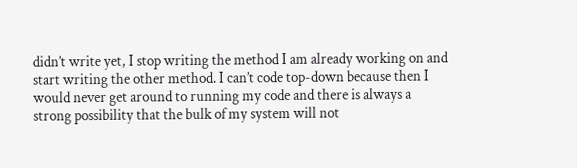didn’t write yet, I stop writing the method I am already working on and start writing the other method. I can’t code top-down because then I would never get around to running my code and there is always a strong possibility that the bulk of my system will not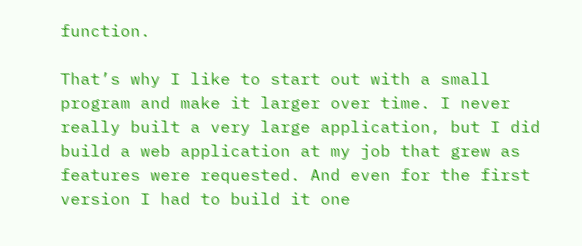function.

That’s why I like to start out with a small program and make it larger over time. I never really built a very large application, but I did build a web application at my job that grew as features were requested. And even for the first version I had to build it one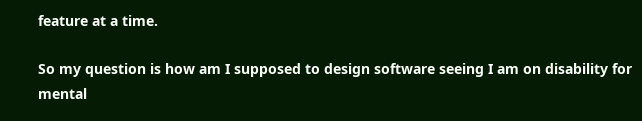feature at a time.

So my question is how am I supposed to design software seeing I am on disability for mental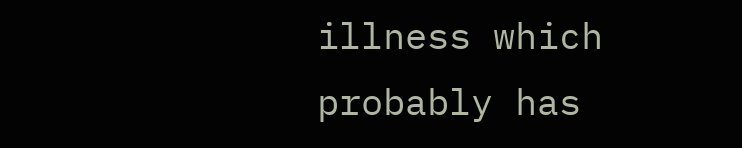illness which probably has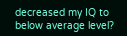decreased my IQ to below average level?